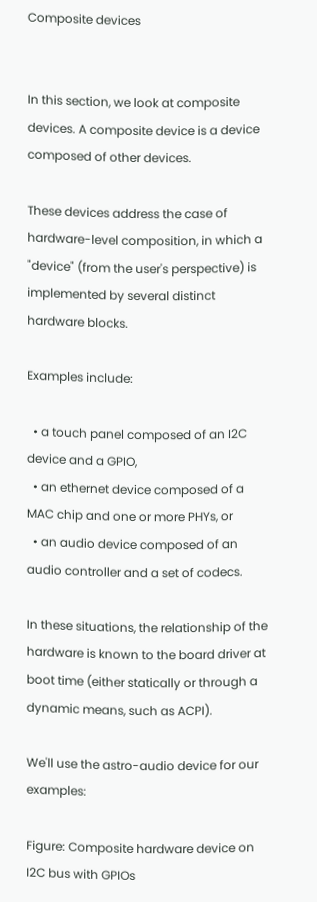Composite devices


In this section, we look at composite devices. A composite device is a device composed of other devices.

These devices address the case of hardware-level composition, in which a "device" (from the user's perspective) is implemented by several distinct hardware blocks.

Examples include:

  • a touch panel composed of an I2C device and a GPIO,
  • an ethernet device composed of a MAC chip and one or more PHYs, or
  • an audio device composed of an audio controller and a set of codecs.

In these situations, the relationship of the hardware is known to the board driver at boot time (either statically or through a dynamic means, such as ACPI).

We'll use the astro-audio device for our examples:

Figure: Composite hardware device on I2C bus with GPIOs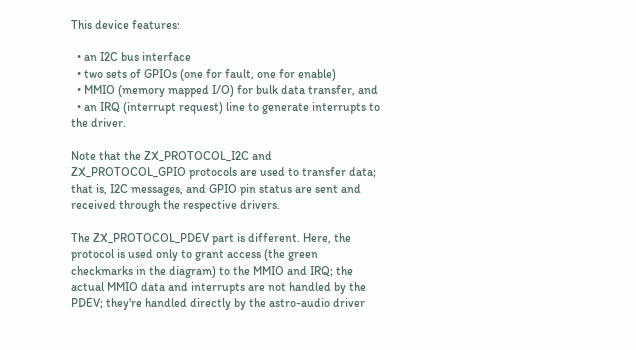This device features:

  • an I2C bus interface
  • two sets of GPIOs (one for fault, one for enable)
  • MMIO (memory mapped I/O) for bulk data transfer, and
  • an IRQ (interrupt request) line to generate interrupts to the driver.

Note that the ZX_PROTOCOL_I2C and ZX_PROTOCOL_GPIO protocols are used to transfer data; that is, I2C messages, and GPIO pin status are sent and received through the respective drivers.

The ZX_PROTOCOL_PDEV part is different. Here, the protocol is used only to grant access (the green checkmarks in the diagram) to the MMIO and IRQ; the actual MMIO data and interrupts are not handled by the PDEV; they're handled directly by the astro-audio driver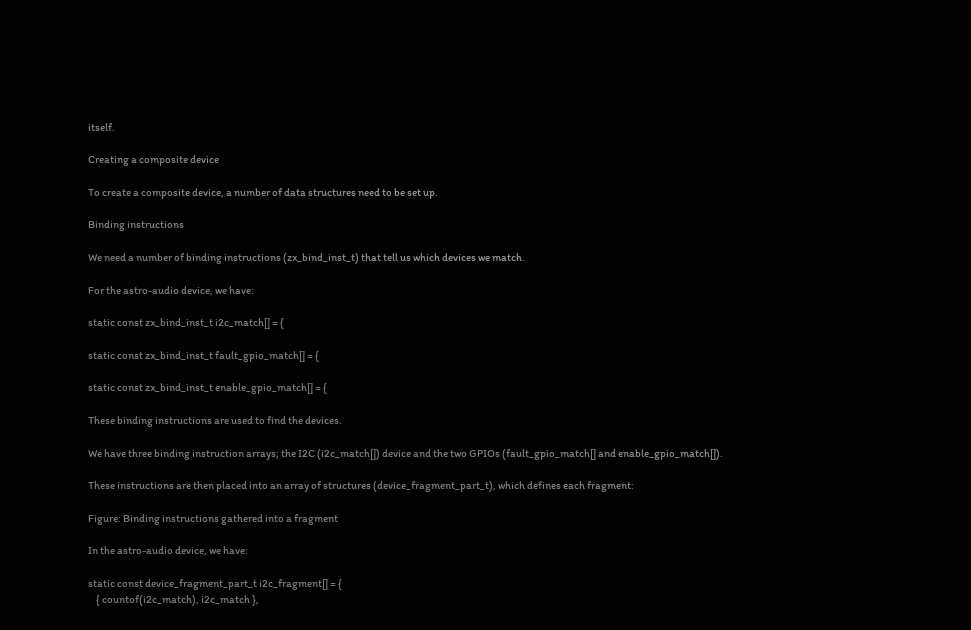itself.

Creating a composite device

To create a composite device, a number of data structures need to be set up.

Binding instructions

We need a number of binding instructions (zx_bind_inst_t) that tell us which devices we match.

For the astro-audio device, we have:

static const zx_bind_inst_t i2c_match[] = {

static const zx_bind_inst_t fault_gpio_match[] = {

static const zx_bind_inst_t enable_gpio_match[] = {

These binding instructions are used to find the devices.

We have three binding instruction arrays; the I2C (i2c_match[]) device and the two GPIOs (fault_gpio_match[] and enable_gpio_match[]).

These instructions are then placed into an array of structures (device_fragment_part_t), which defines each fragment:

Figure: Binding instructions gathered into a fragment

In the astro-audio device, we have:

static const device_fragment_part_t i2c_fragment[] = {
    { countof(i2c_match), i2c_match },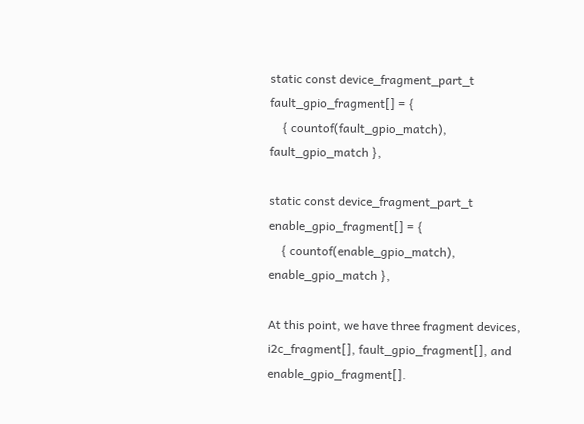static const device_fragment_part_t fault_gpio_fragment[] = {
    { countof(fault_gpio_match), fault_gpio_match },

static const device_fragment_part_t enable_gpio_fragment[] = {
    { countof(enable_gpio_match), enable_gpio_match },

At this point, we have three fragment devices, i2c_fragment[], fault_gpio_fragment[], and enable_gpio_fragment[].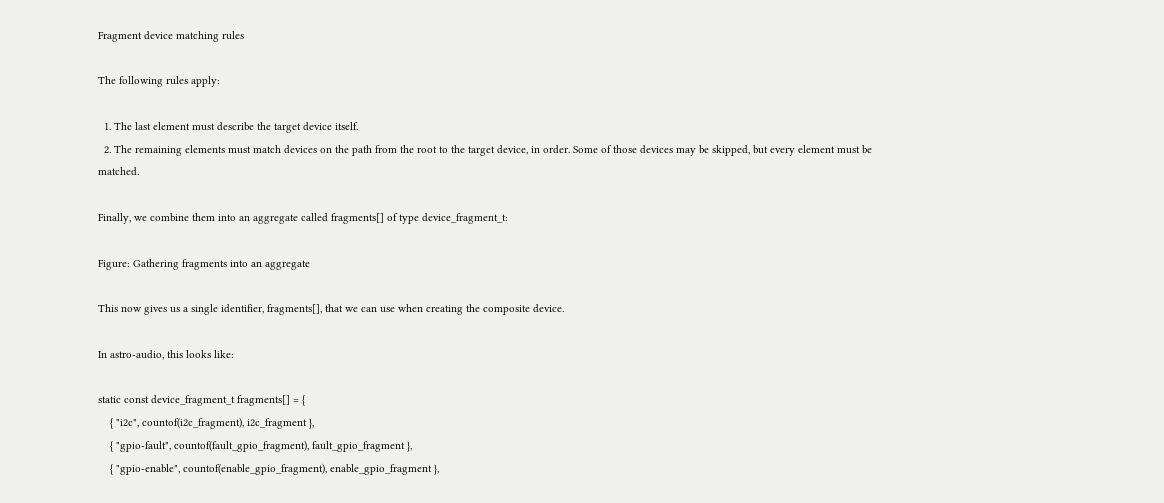Fragment device matching rules

The following rules apply:

  1. The last element must describe the target device itself.
  2. The remaining elements must match devices on the path from the root to the target device, in order. Some of those devices may be skipped, but every element must be matched.

Finally, we combine them into an aggregate called fragments[] of type device_fragment_t:

Figure: Gathering fragments into an aggregate

This now gives us a single identifier, fragments[], that we can use when creating the composite device.

In astro-audio, this looks like:

static const device_fragment_t fragments[] = {
    { "i2c", countof(i2c_fragment), i2c_fragment },
    { "gpio-fault", countof(fault_gpio_fragment), fault_gpio_fragment },
    { "gpio-enable", countof(enable_gpio_fragment), enable_gpio_fragment },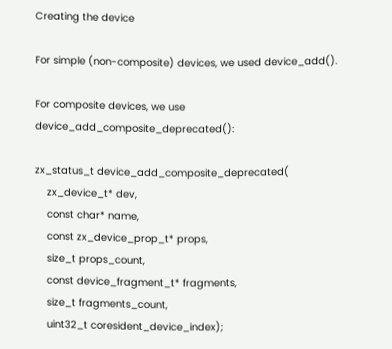Creating the device

For simple (non-composite) devices, we used device_add().

For composite devices, we use device_add_composite_deprecated():

zx_status_t device_add_composite_deprecated(
    zx_device_t* dev,
    const char* name,
    const zx_device_prop_t* props,
    size_t props_count,
    const device_fragment_t* fragments,
    size_t fragments_count,
    uint32_t coresident_device_index);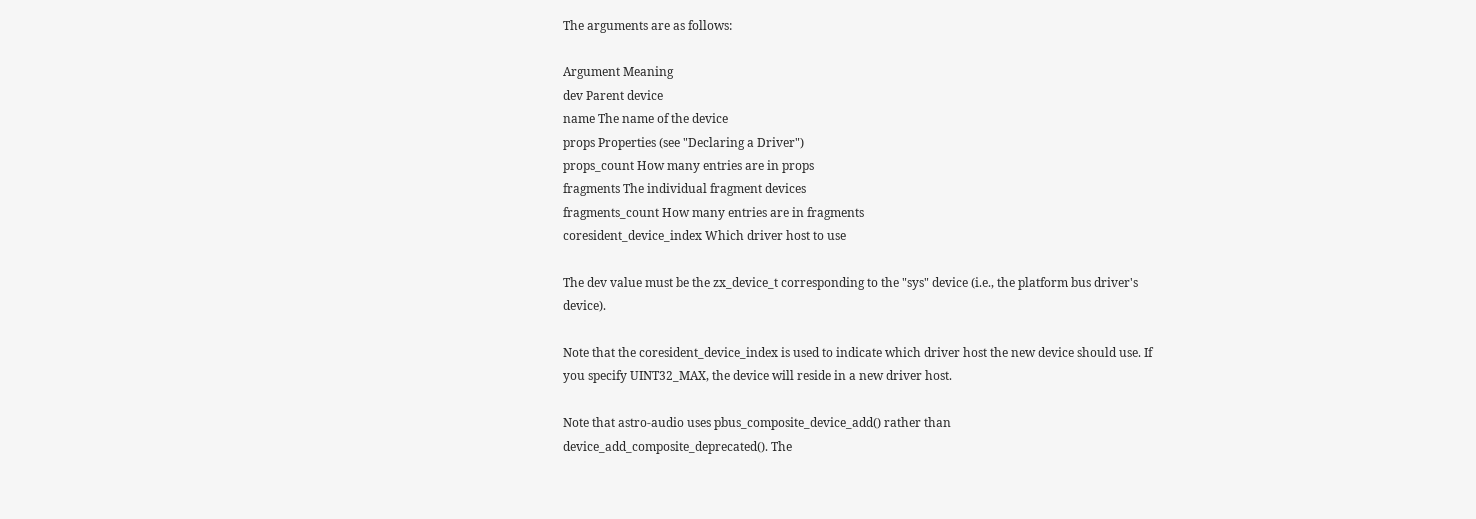The arguments are as follows:

Argument Meaning
dev Parent device
name The name of the device
props Properties (see "Declaring a Driver")
props_count How many entries are in props
fragments The individual fragment devices
fragments_count How many entries are in fragments
coresident_device_index Which driver host to use

The dev value must be the zx_device_t corresponding to the "sys" device (i.e., the platform bus driver's device).

Note that the coresident_device_index is used to indicate which driver host the new device should use. If you specify UINT32_MAX, the device will reside in a new driver host.

Note that astro-audio uses pbus_composite_device_add() rather than device_add_composite_deprecated(). The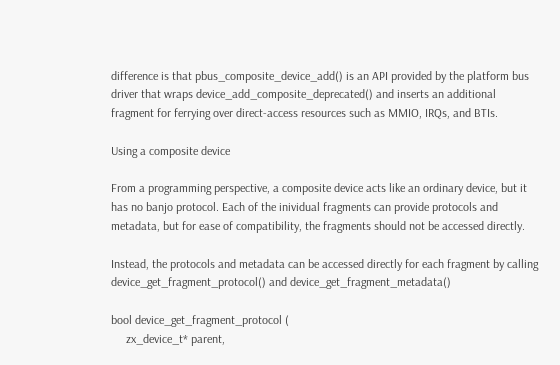difference is that pbus_composite_device_add() is an API provided by the platform bus driver that wraps device_add_composite_deprecated() and inserts an additional fragment for ferrying over direct-access resources such as MMIO, IRQs, and BTIs.

Using a composite device

From a programming perspective, a composite device acts like an ordinary device, but it has no banjo protocol. Each of the inividual fragments can provide protocols and metadata, but for ease of compatibility, the fragments should not be accessed directly.

Instead, the protocols and metadata can be accessed directly for each fragment by calling device_get_fragment_protocol() and device_get_fragment_metadata()

bool device_get_fragment_protocol (
     zx_device_t* parent,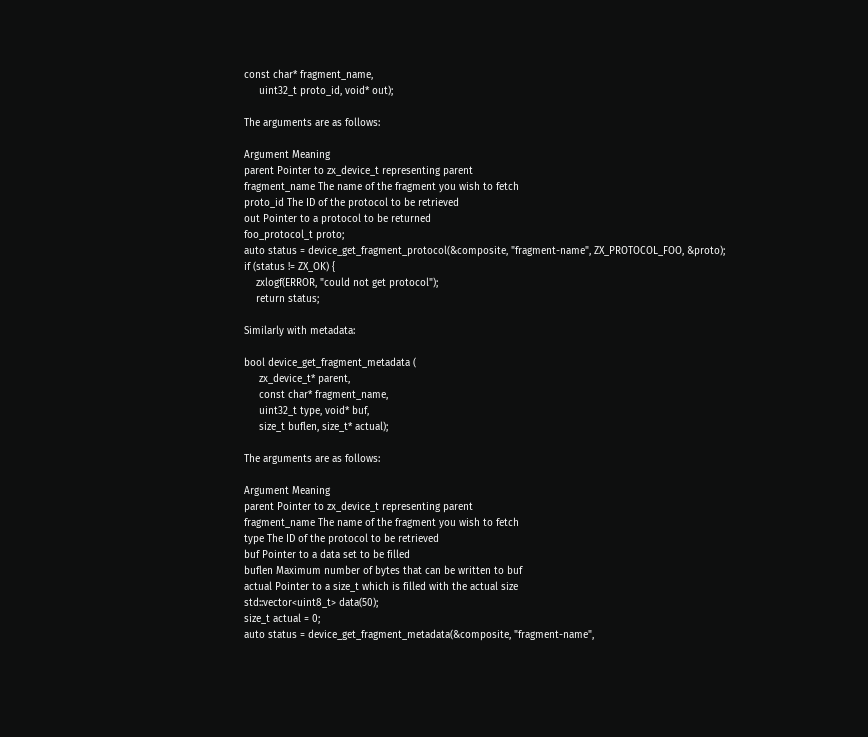const char* fragment_name,
     uint32_t proto_id, void* out);

The arguments are as follows:

Argument Meaning
parent Pointer to zx_device_t representing parent
fragment_name The name of the fragment you wish to fetch
proto_id The ID of the protocol to be retrieved
out Pointer to a protocol to be returned
foo_protocol_t proto;
auto status = device_get_fragment_protocol(&composite, "fragment-name", ZX_PROTOCOL_FOO, &proto);
if (status != ZX_OK) {
    zxlogf(ERROR, "could not get protocol");
    return status;

Similarly with metadata:

bool device_get_fragment_metadata (
     zx_device_t* parent,
     const char* fragment_name,
     uint32_t type, void* buf,
     size_t buflen, size_t* actual);

The arguments are as follows:

Argument Meaning
parent Pointer to zx_device_t representing parent
fragment_name The name of the fragment you wish to fetch
type The ID of the protocol to be retrieved
buf Pointer to a data set to be filled
buflen Maximum number of bytes that can be written to buf
actual Pointer to a size_t which is filled with the actual size
std::vector<uint8_t> data(50);
size_t actual = 0;
auto status = device_get_fragment_metadata(&composite, "fragment-name",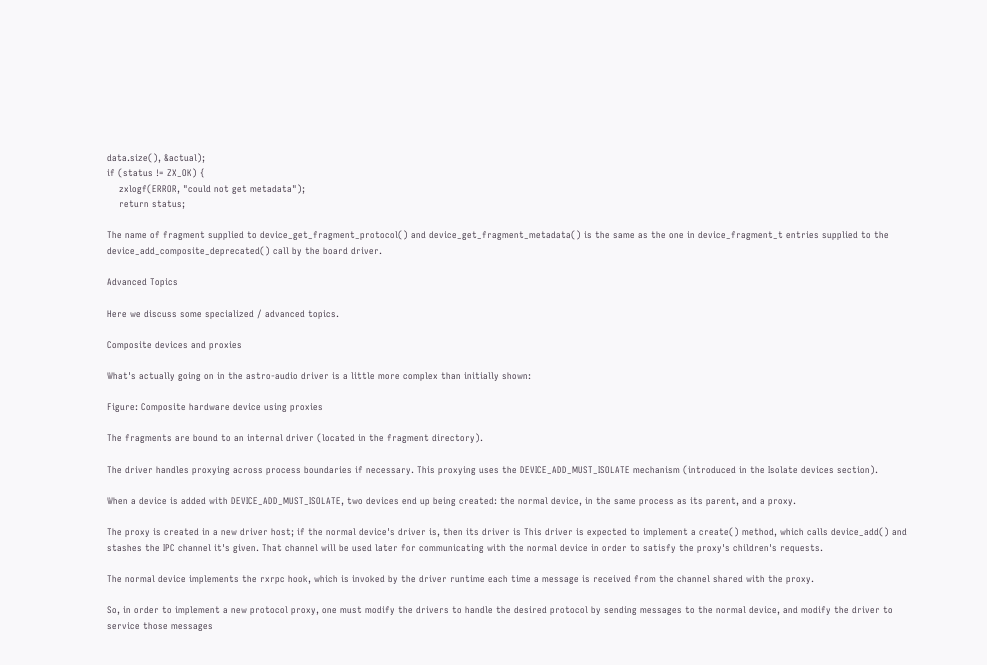data.size(), &actual);
if (status != ZX_OK) {
    zxlogf(ERROR, "could not get metadata");
    return status;

The name of fragment supplied to device_get_fragment_protocol() and device_get_fragment_metadata() is the same as the one in device_fragment_t entries supplied to the device_add_composite_deprecated() call by the board driver.

Advanced Topics

Here we discuss some specialized / advanced topics.

Composite devices and proxies

What's actually going on in the astro-audio driver is a little more complex than initially shown:

Figure: Composite hardware device using proxies

The fragments are bound to an internal driver (located in the fragment directory).

The driver handles proxying across process boundaries if necessary. This proxying uses the DEVICE_ADD_MUST_ISOLATE mechanism (introduced in the Isolate devices section).

When a device is added with DEVICE_ADD_MUST_ISOLATE, two devices end up being created: the normal device, in the same process as its parent, and a proxy.

The proxy is created in a new driver host; if the normal device's driver is, then its driver is This driver is expected to implement a create() method, which calls device_add() and stashes the IPC channel it's given. That channel will be used later for communicating with the normal device in order to satisfy the proxy's children's requests.

The normal device implements the rxrpc hook, which is invoked by the driver runtime each time a message is received from the channel shared with the proxy.

So, in order to implement a new protocol proxy, one must modify the drivers to handle the desired protocol by sending messages to the normal device, and modify the driver to service those messages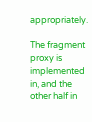appropriately.

The fragment proxy is implemented in, and the other half in